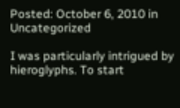Posted: October 6, 2010 in Uncategorized

I was particularly intrigued by hieroglyphs. To start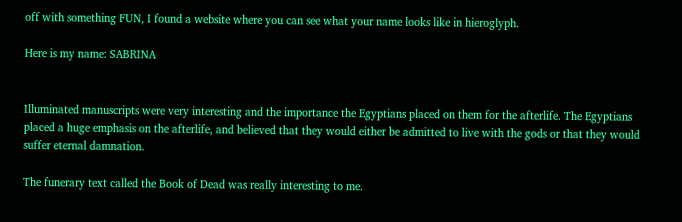off with something FUN, I found a website where you can see what your name looks like in hieroglyph.

Here is my name: SABRINA


Illuminated manuscripts were very interesting and the importance the Egyptians placed on them for the afterlife. The Egyptians placed a huge emphasis on the afterlife, and believed that they would either be admitted to live with the gods or that they would suffer eternal damnation.

The funerary text called the Book of Dead was really interesting to me.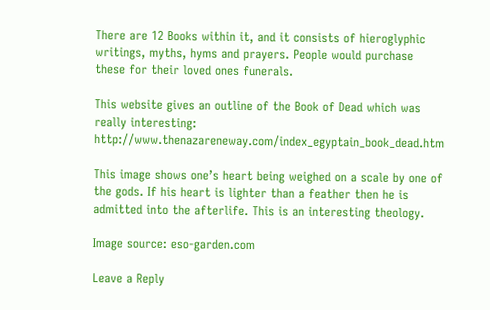There are 12 Books within it, and it consists of hieroglyphic writings, myths, hyms and prayers. People would purchase these for their loved ones funerals.

This website gives an outline of the Book of Dead which was really interesting: http://www.thenazareneway.com/index_egyptain_book_dead.htm

This image shows one’s heart being weighed on a scale by one of the gods. If his heart is lighter than a feather then he is admitted into the afterlife. This is an interesting theology.

Image source: eso-garden.com

Leave a Reply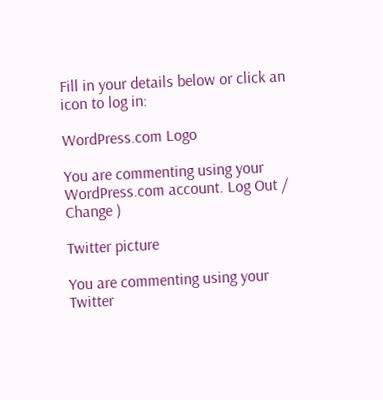Fill in your details below or click an icon to log in:

WordPress.com Logo

You are commenting using your WordPress.com account. Log Out /  Change )

Twitter picture

You are commenting using your Twitter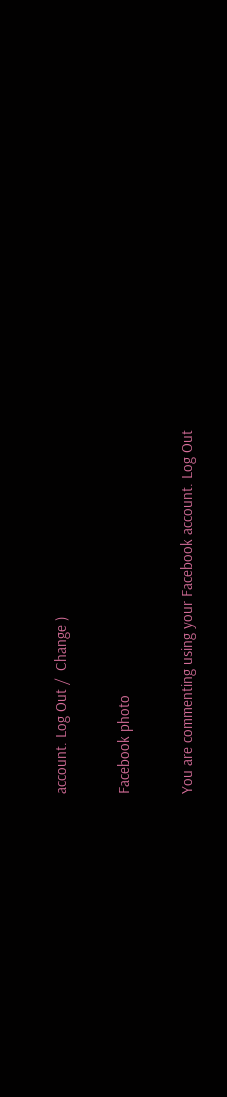account. Log Out /  Change )

Facebook photo

You are commenting using your Facebook account. Log Out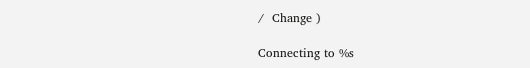/  Change )

Connecting to %s